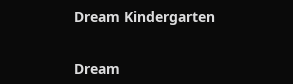Dream Kindergarten


Dream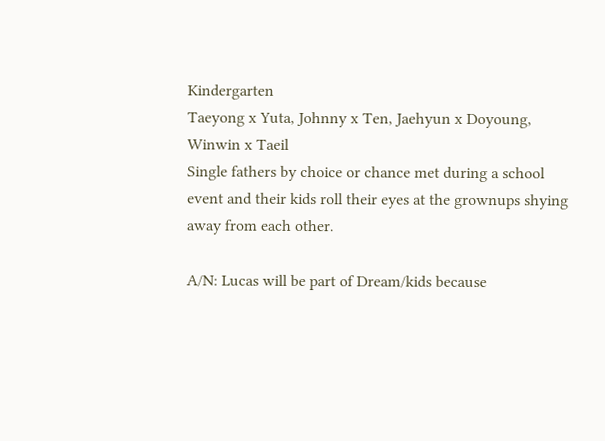Kindergarten
Taeyong x Yuta, Johnny x Ten, Jaehyun x Doyoung, Winwin x Taeil
Single fathers by choice or chance met during a school event and their kids roll their eyes at the grownups shying away from each other.

A/N: Lucas will be part of Dream/kids because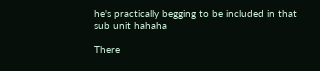he's practically begging to be included in that sub unit hahaha

There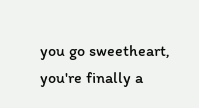you go sweetheart, you're finally a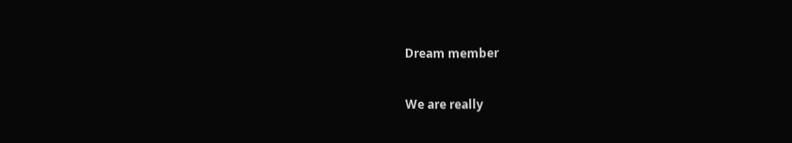Dream member

We are really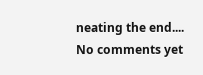neating the end....
No comments yet